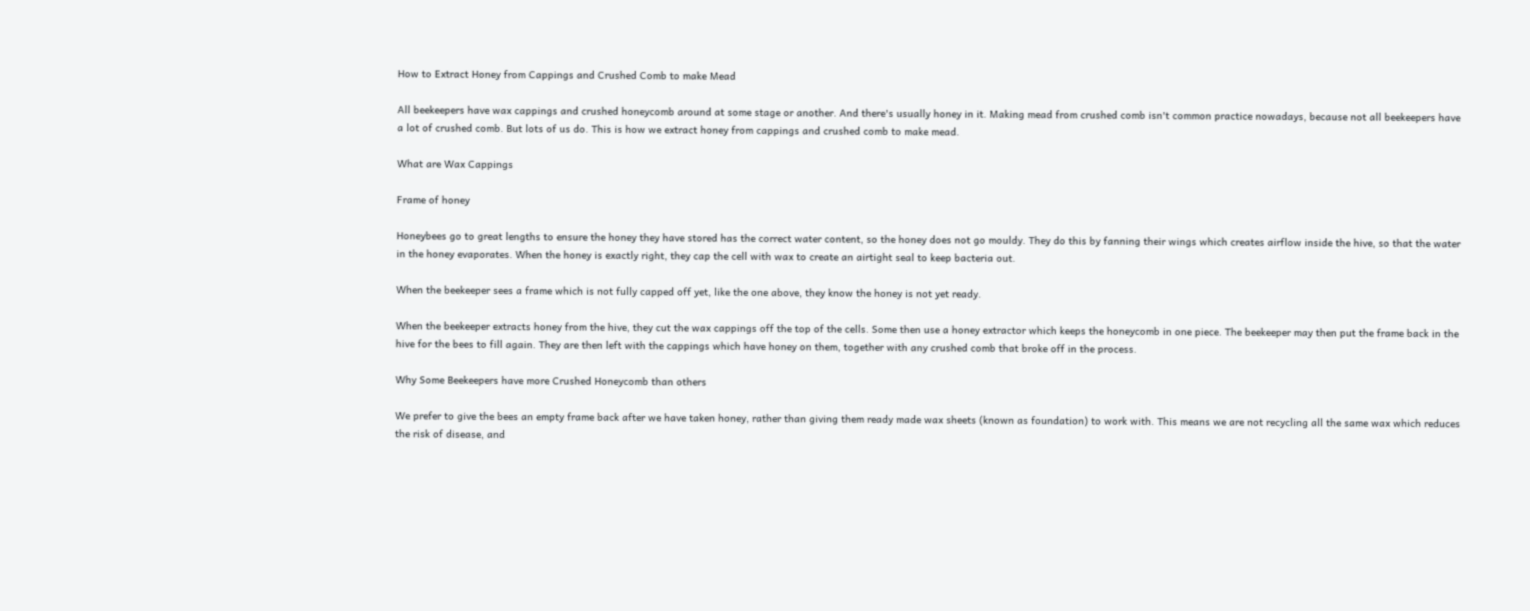How to Extract Honey from Cappings and Crushed Comb to make Mead

All beekeepers have wax cappings and crushed honeycomb around at some stage or another. And there's usually honey in it. Making mead from crushed comb isn't common practice nowadays, because not all beekeepers have a lot of crushed comb. But lots of us do. This is how we extract honey from cappings and crushed comb to make mead.

What are Wax Cappings

Frame of honey

Honeybees go to great lengths to ensure the honey they have stored has the correct water content, so the honey does not go mouldy. They do this by fanning their wings which creates airflow inside the hive, so that the water in the honey evaporates. When the honey is exactly right, they cap the cell with wax to create an airtight seal to keep bacteria out.

When the beekeeper sees a frame which is not fully capped off yet, like the one above, they know the honey is not yet ready.

When the beekeeper extracts honey from the hive, they cut the wax cappings off the top of the cells. Some then use a honey extractor which keeps the honeycomb in one piece. The beekeeper may then put the frame back in the hive for the bees to fill again. They are then left with the cappings which have honey on them, together with any crushed comb that broke off in the process.

Why Some Beekeepers have more Crushed Honeycomb than others

We prefer to give the bees an empty frame back after we have taken honey, rather than giving them ready made wax sheets (known as foundation) to work with. This means we are not recycling all the same wax which reduces the risk of disease, and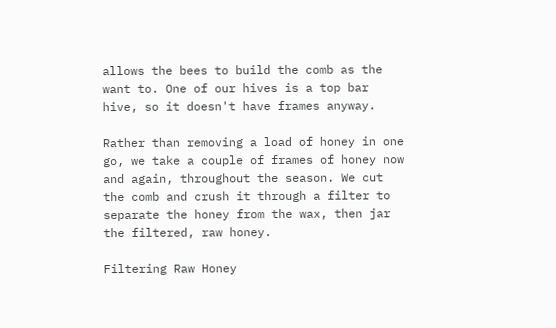allows the bees to build the comb as the want to. One of our hives is a top bar hive, so it doesn't have frames anyway.

Rather than removing a load of honey in one go, we take a couple of frames of honey now and again, throughout the season. We cut the comb and crush it through a filter to separate the honey from the wax, then jar the filtered, raw honey.

Filtering Raw Honey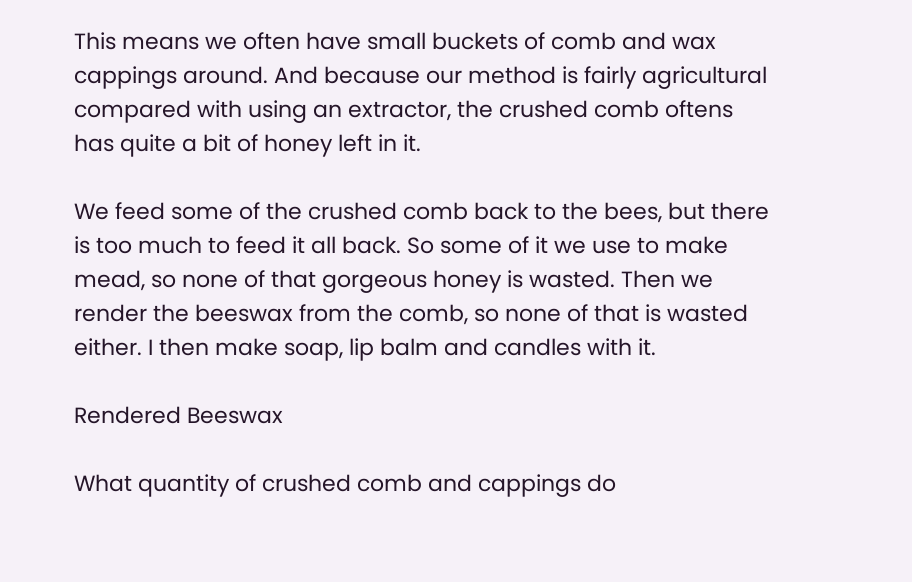This means we often have small buckets of comb and wax cappings around. And because our method is fairly agricultural compared with using an extractor, the crushed comb oftens has quite a bit of honey left in it.

We feed some of the crushed comb back to the bees, but there is too much to feed it all back. So some of it we use to make mead, so none of that gorgeous honey is wasted. Then we render the beeswax from the comb, so none of that is wasted either. I then make soap, lip balm and candles with it.

Rendered Beeswax

What quantity of crushed comb and cappings do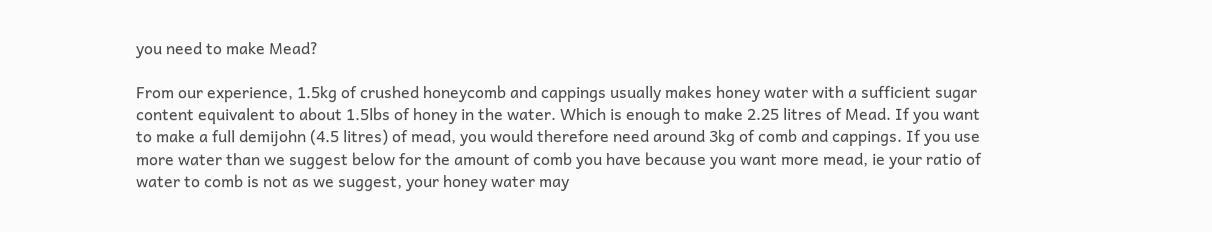you need to make Mead?

From our experience, 1.5kg of crushed honeycomb and cappings usually makes honey water with a sufficient sugar content equivalent to about 1.5lbs of honey in the water. Which is enough to make 2.25 litres of Mead. If you want to make a full demijohn (4.5 litres) of mead, you would therefore need around 3kg of comb and cappings. If you use more water than we suggest below for the amount of comb you have because you want more mead, ie your ratio of water to comb is not as we suggest, your honey water may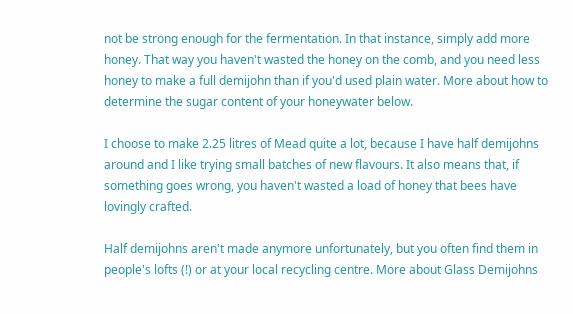not be strong enough for the fermentation. In that instance, simply add more honey. That way you haven't wasted the honey on the comb, and you need less honey to make a full demijohn than if you'd used plain water. More about how to determine the sugar content of your honeywater below.

I choose to make 2.25 litres of Mead quite a lot, because I have half demijohns around and I like trying small batches of new flavours. It also means that, if something goes wrong, you haven't wasted a load of honey that bees have lovingly crafted.

Half demijohns aren't made anymore unfortunately, but you often find them in people's lofts (!) or at your local recycling centre. More about Glass Demijohns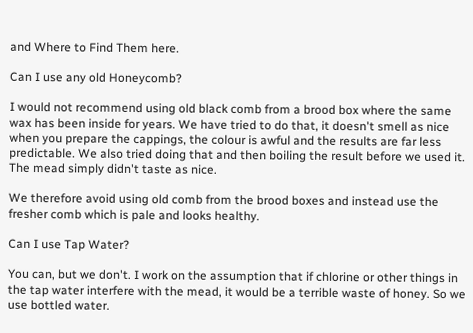and Where to Find Them here.

Can I use any old Honeycomb?

I would not recommend using old black comb from a brood box where the same wax has been inside for years. We have tried to do that, it doesn't smell as nice when you prepare the cappings, the colour is awful and the results are far less predictable. We also tried doing that and then boiling the result before we used it. The mead simply didn't taste as nice.

We therefore avoid using old comb from the brood boxes and instead use the fresher comb which is pale and looks healthy.

Can I use Tap Water?

You can, but we don't. I work on the assumption that if chlorine or other things in the tap water interfere with the mead, it would be a terrible waste of honey. So we use bottled water.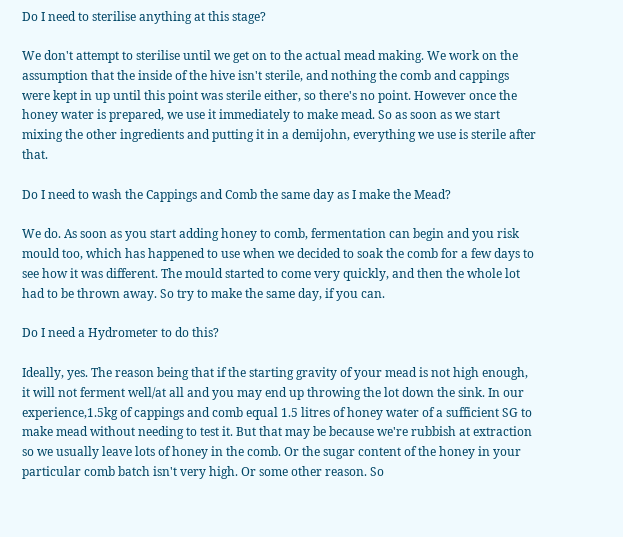Do I need to sterilise anything at this stage?

We don't attempt to sterilise until we get on to the actual mead making. We work on the assumption that the inside of the hive isn't sterile, and nothing the comb and cappings were kept in up until this point was sterile either, so there's no point. However once the honey water is prepared, we use it immediately to make mead. So as soon as we start mixing the other ingredients and putting it in a demijohn, everything we use is sterile after that.

Do I need to wash the Cappings and Comb the same day as I make the Mead?

We do. As soon as you start adding honey to comb, fermentation can begin and you risk mould too, which has happened to use when we decided to soak the comb for a few days to see how it was different. The mould started to come very quickly, and then the whole lot had to be thrown away. So try to make the same day, if you can.

Do I need a Hydrometer to do this?

Ideally, yes. The reason being that if the starting gravity of your mead is not high enough, it will not ferment well/at all and you may end up throwing the lot down the sink. In our experience,1.5kg of cappings and comb equal 1.5 litres of honey water of a sufficient SG to make mead without needing to test it. But that may be because we're rubbish at extraction so we usually leave lots of honey in the comb. Or the sugar content of the honey in your particular comb batch isn't very high. Or some other reason. So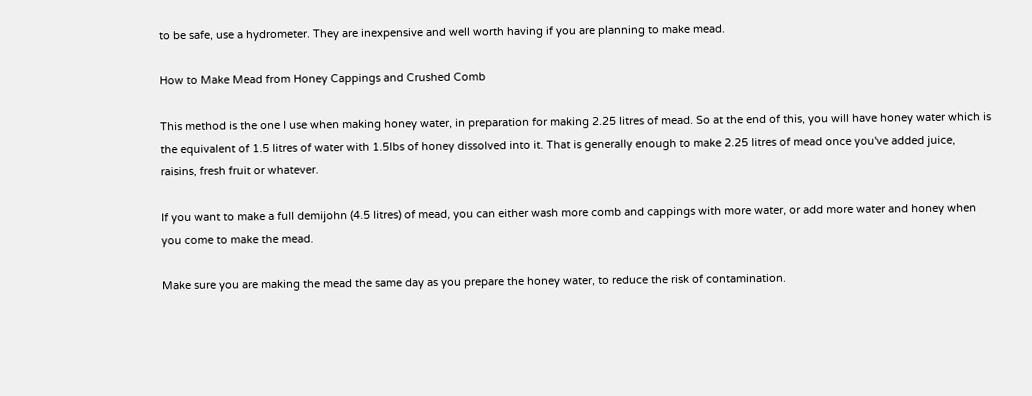to be safe, use a hydrometer. They are inexpensive and well worth having if you are planning to make mead.

How to Make Mead from Honey Cappings and Crushed Comb

This method is the one I use when making honey water, in preparation for making 2.25 litres of mead. So at the end of this, you will have honey water which is the equivalent of 1.5 litres of water with 1.5lbs of honey dissolved into it. That is generally enough to make 2.25 litres of mead once you've added juice, raisins, fresh fruit or whatever.

If you want to make a full demijohn (4.5 litres) of mead, you can either wash more comb and cappings with more water, or add more water and honey when you come to make the mead.

Make sure you are making the mead the same day as you prepare the honey water, to reduce the risk of contamination.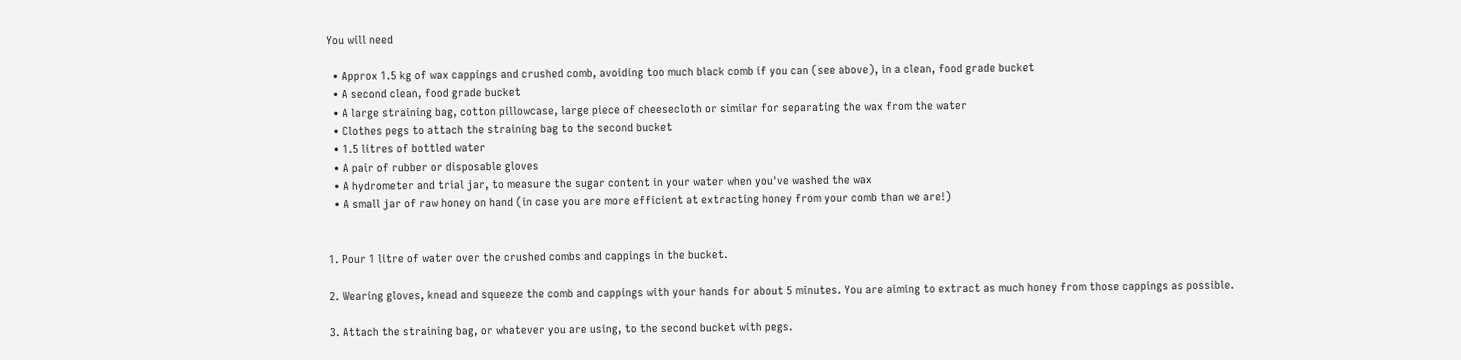You will need

  • Approx 1.5 kg of wax cappings and crushed comb, avoiding too much black comb if you can (see above), in a clean, food grade bucket
  • A second clean, food grade bucket
  • A large straining bag, cotton pillowcase, large piece of cheesecloth or similar for separating the wax from the water
  • Clothes pegs to attach the straining bag to the second bucket
  • 1.5 litres of bottled water
  • A pair of rubber or disposable gloves
  • A hydrometer and trial jar, to measure the sugar content in your water when you've washed the wax
  • A small jar of raw honey on hand (in case you are more efficient at extracting honey from your comb than we are!)


1. Pour 1 litre of water over the crushed combs and cappings in the bucket.

2. Wearing gloves, knead and squeeze the comb and cappings with your hands for about 5 minutes. You are aiming to extract as much honey from those cappings as possible.

3. Attach the straining bag, or whatever you are using, to the second bucket with pegs.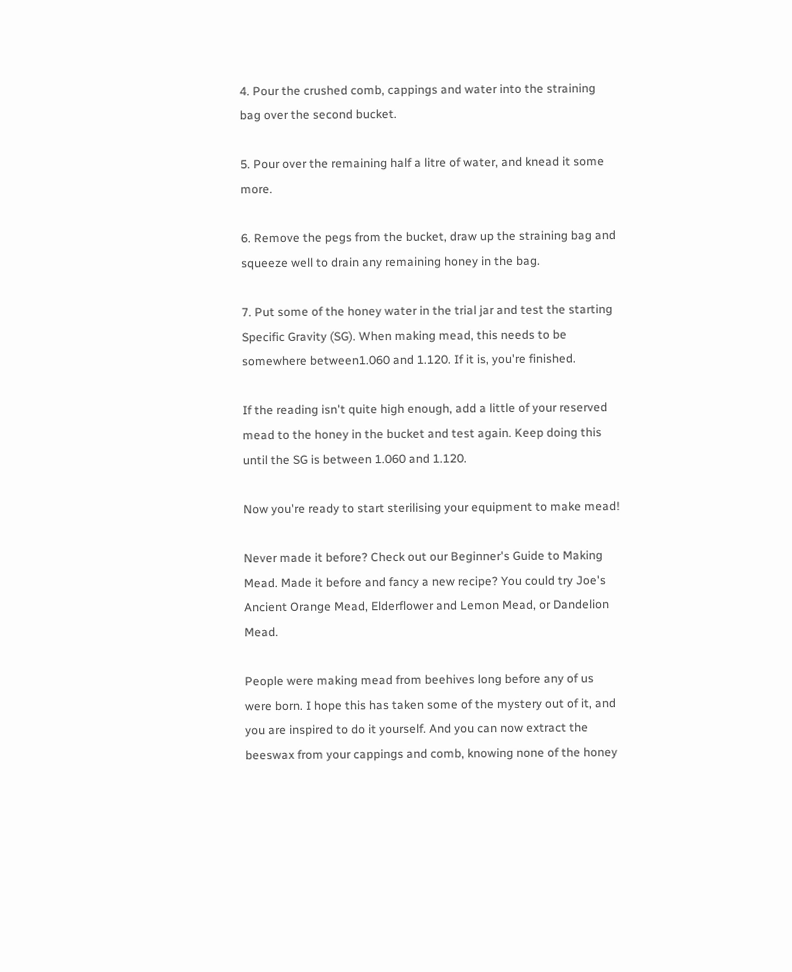4. Pour the crushed comb, cappings and water into the straining bag over the second bucket.

5. Pour over the remaining half a litre of water, and knead it some more.

6. Remove the pegs from the bucket, draw up the straining bag and squeeze well to drain any remaining honey in the bag.

7. Put some of the honey water in the trial jar and test the starting Specific Gravity (SG). When making mead, this needs to be somewhere between1.060 and 1.120. If it is, you're finished.

If the reading isn't quite high enough, add a little of your reserved mead to the honey in the bucket and test again. Keep doing this until the SG is between 1.060 and 1.120.

Now you're ready to start sterilising your equipment to make mead!

Never made it before? Check out our Beginner's Guide to Making Mead. Made it before and fancy a new recipe? You could try Joe's Ancient Orange Mead, Elderflower and Lemon Mead, or Dandelion Mead.

People were making mead from beehives long before any of us were born. I hope this has taken some of the mystery out of it, and you are inspired to do it yourself. And you can now extract the beeswax from your cappings and comb, knowing none of the honey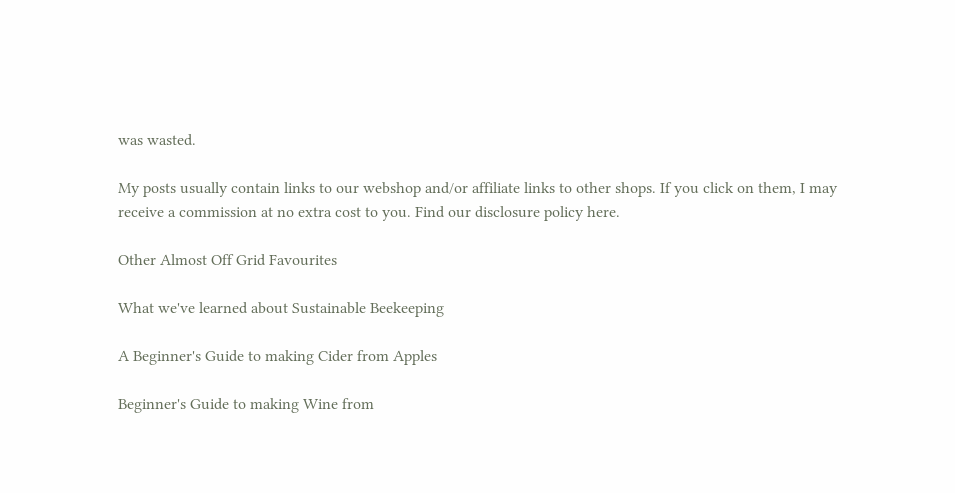was wasted.

My posts usually contain links to our webshop and/or affiliate links to other shops. If you click on them, I may receive a commission at no extra cost to you. Find our disclosure policy here.

Other Almost Off Grid Favourites

What we've learned about Sustainable Beekeeping

A Beginner's Guide to making Cider from Apples

Beginner's Guide to making Wine from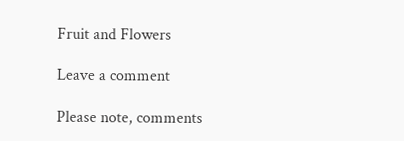Fruit and Flowers

Leave a comment

Please note, comments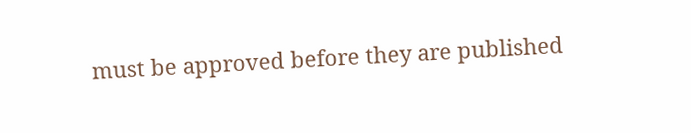must be approved before they are published